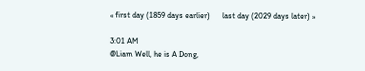« first day (1859 days earlier)      last day (2029 days later) »

3:01 AM
@Liam Well, he is A Dong,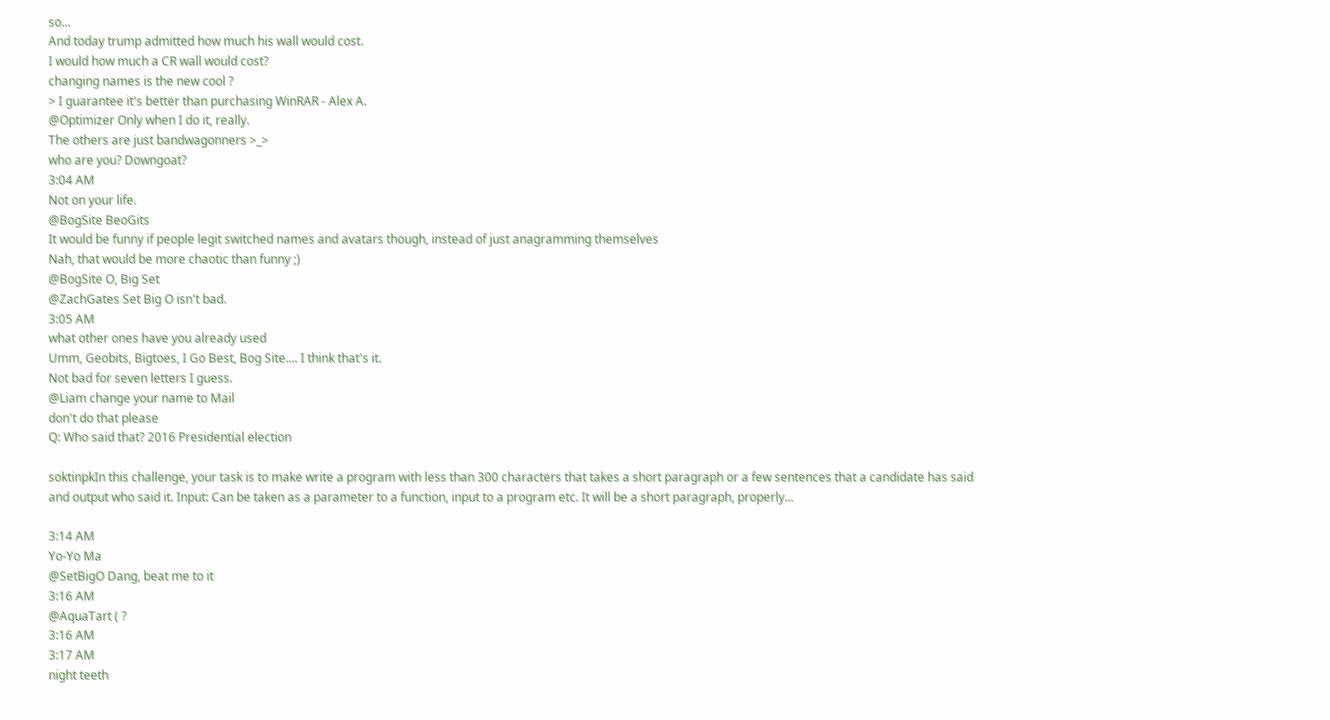so...
And today trump admitted how much his wall would cost.
I would how much a CR wall would cost?
changing names is the new cool ?
> I guarantee it's better than purchasing WinRAR - Alex A.
@Optimizer Only when I do it, really.
The others are just bandwagonners >_>
who are you? Downgoat?
3:04 AM
Not on your life.
@BogSite BeoGits
It would be funny if people legit switched names and avatars though, instead of just anagramming themselves
Nah, that would be more chaotic than funny ;)
@BogSite O, Big Set
@ZachGates Set Big O isn't bad.
3:05 AM
what other ones have you already used
Umm, Geobits, Bigtoes, I Go Best, Bog Site.... I think that's it.
Not bad for seven letters I guess.
@Liam change your name to Mail
don't do that please
Q: Who said that? 2016 Presidential election

soktinpkIn this challenge, your task is to make write a program with less than 300 characters that takes a short paragraph or a few sentences that a candidate has said and output who said it. Input: Can be taken as a parameter to a function, input to a program etc. It will be a short paragraph, properly...

3:14 AM
Yo-Yo Ma
@SetBigO Dang, beat me to it
3:16 AM
@AquaTart ( ?
3:16 AM
3:17 AM
night teeth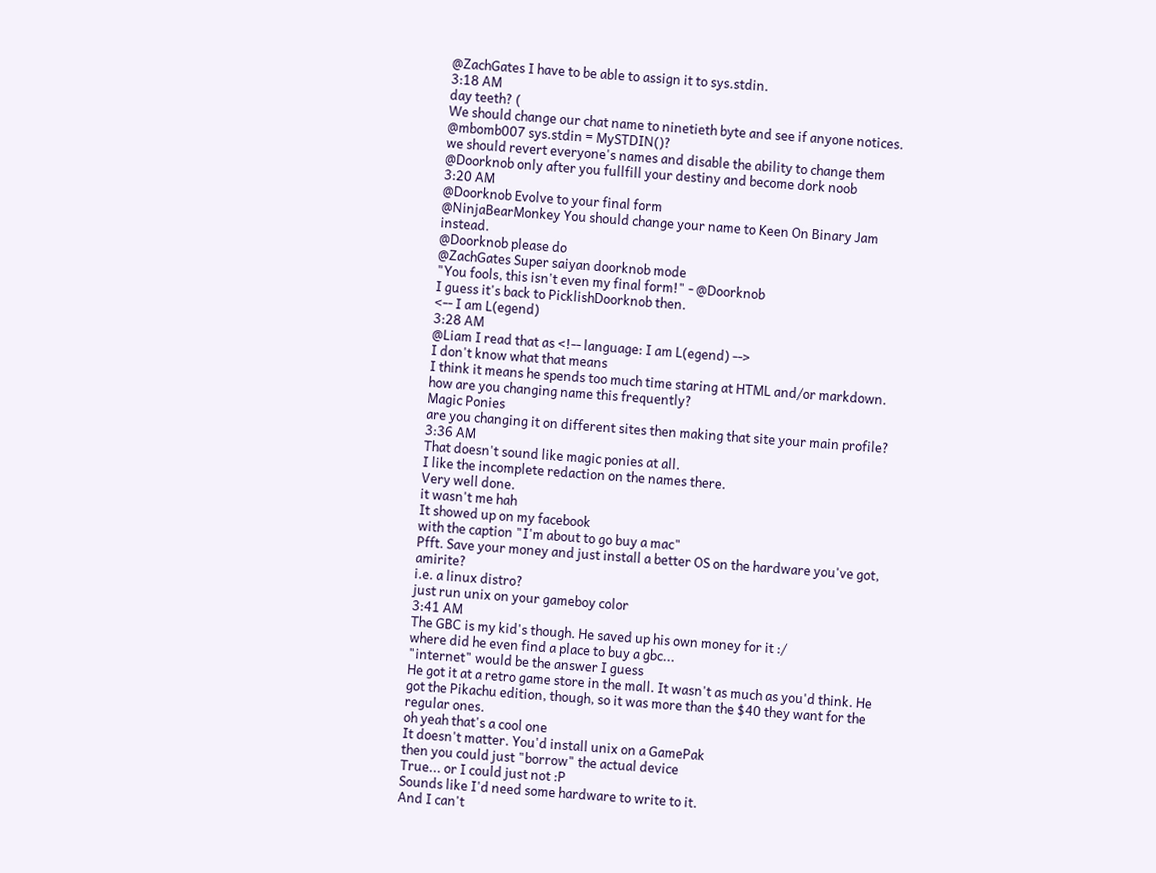@ZachGates I have to be able to assign it to sys.stdin.
3:18 AM
day teeth? (
We should change our chat name to ninetieth byte and see if anyone notices.
@mbomb007 sys.stdin = MySTDIN()?
we should revert everyone's names and disable the ability to change them
@Doorknob only after you fullfill your destiny and become dork noob
3:20 AM
@Doorknob Evolve to your final form
@NinjaBearMonkey You should change your name to Keen On Binary Jam instead.
@Doorknob please do
@ZachGates Super saiyan doorknob mode
"You fools, this isn't even my final form!" - @Doorknob
I guess it's back to PicklishDoorknob then.
<-- I am L(egend)
3:28 AM
@Liam I read that as <!-- language: I am L(egend) -->
I don't know what that means
I think it means he spends too much time staring at HTML and/or markdown.
how are you changing name this frequently?
Magic Ponies
are you changing it on different sites then making that site your main profile?
3:36 AM
That doesn't sound like magic ponies at all.
I like the incomplete redaction on the names there.
Very well done.
it wasn't me hah
It showed up on my facebook
with the caption "I'm about to go buy a mac"
Pfft. Save your money and just install a better OS on the hardware you've got, amirite?
i.e. a linux distro?
just run unix on your gameboy color
3:41 AM
The GBC is my kid's though. He saved up his own money for it :/
where did he even find a place to buy a gbc...
"internet" would be the answer I guess
He got it at a retro game store in the mall. It wasn't as much as you'd think. He got the Pikachu edition, though, so it was more than the $40 they want for the regular ones.
oh yeah that's a cool one
It doesn't matter. You'd install unix on a GamePak
then you could just "borrow" the actual device
True... or I could just not :P
Sounds like I'd need some hardware to write to it.
And I can't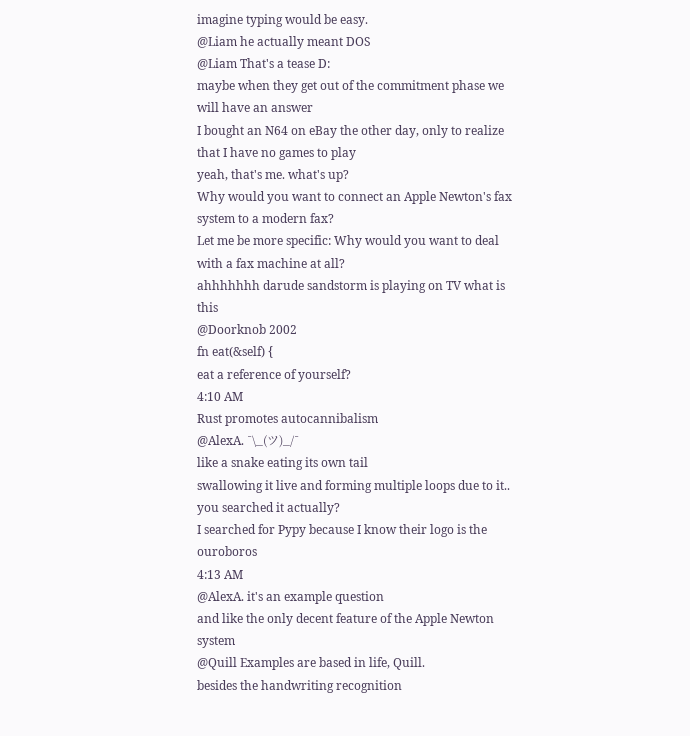imagine typing would be easy.
@Liam he actually meant DOS
@Liam That's a tease D:
maybe when they get out of the commitment phase we will have an answer
I bought an N64 on eBay the other day, only to realize that I have no games to play
yeah, that's me. what's up?
Why would you want to connect an Apple Newton's fax system to a modern fax?
Let me be more specific: Why would you want to deal with a fax machine at all?
ahhhhhhh darude sandstorm is playing on TV what is this
@Doorknob 2002
fn eat(&self) {
eat a reference of yourself?
4:10 AM
Rust promotes autocannibalism
@AlexA. ¯\_(ツ)_/¯
like a snake eating its own tail
swallowing it live and forming multiple loops due to it..
you searched it actually?
I searched for Pypy because I know their logo is the ouroboros
4:13 AM
@AlexA. it's an example question
and like the only decent feature of the Apple Newton system
@Quill Examples are based in life, Quill.
besides the handwriting recognition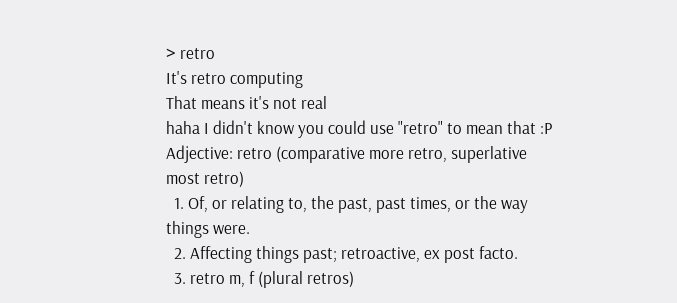> retro
It's retro computing
That means it's not real
haha I didn't know you could use "retro" to mean that :P
Adjective: retro (comparative more retro, superlative most retro)
  1. Of, or relating to, the past, past times, or the way things were.
  2. Affecting things past; retroactive, ex post facto.
  3. retro m, f (plural retros)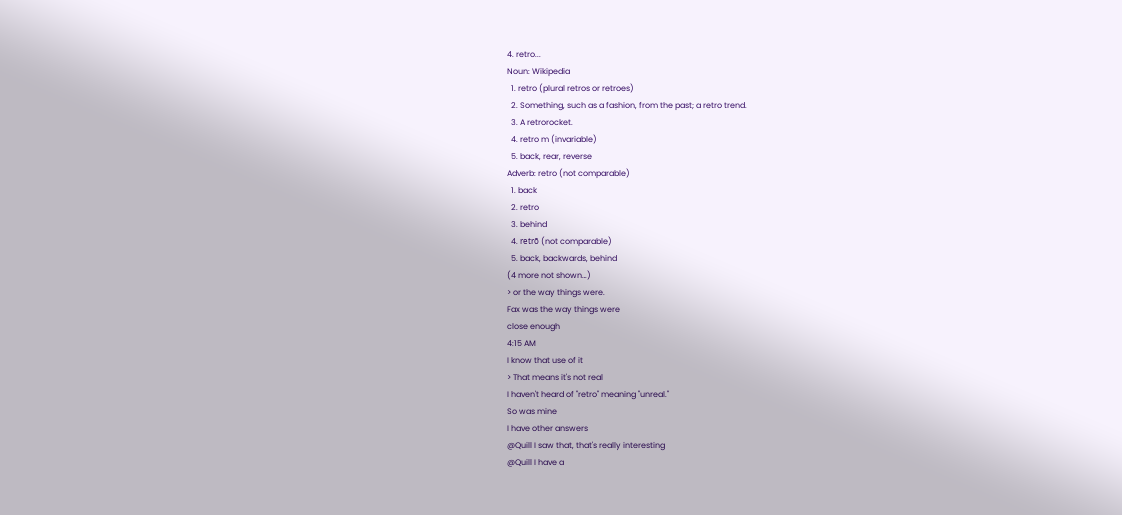4. retro...
Noun: Wikipedia
  1. retro (plural retros or retroes)
  2. Something, such as a fashion, from the past; a retro trend.
  3. A retrorocket.
  4. retro m (invariable)
  5. back, rear, reverse
Adverb: retro (not comparable)
  1. back
  2. retro
  3. behind
  4. retrō (not comparable)
  5. back, backwards, behind
(4 more not shown…)
> or the way things were.
Fax was the way things were
close enough
4:15 AM
I know that use of it
> That means it's not real
I haven't heard of "retro" meaning "unreal."
So was mine
I have other answers
@Quill I saw that, that's really interesting
@Quill I have a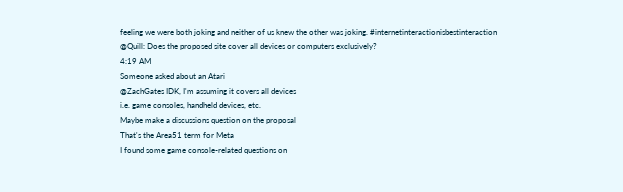feeling we were both joking and neither of us knew the other was joking. #internetinteractionisbestinteraction
@Quill: Does the proposed site cover all devices or computers exclusively?
4:19 AM
Someone asked about an Atari
@ZachGates IDK, I'm assuming it covers all devices
i.e. game consoles, handheld devices, etc.
Maybe make a discussions question on the proposal
That's the Area51 term for Meta
I found some game console-related questions on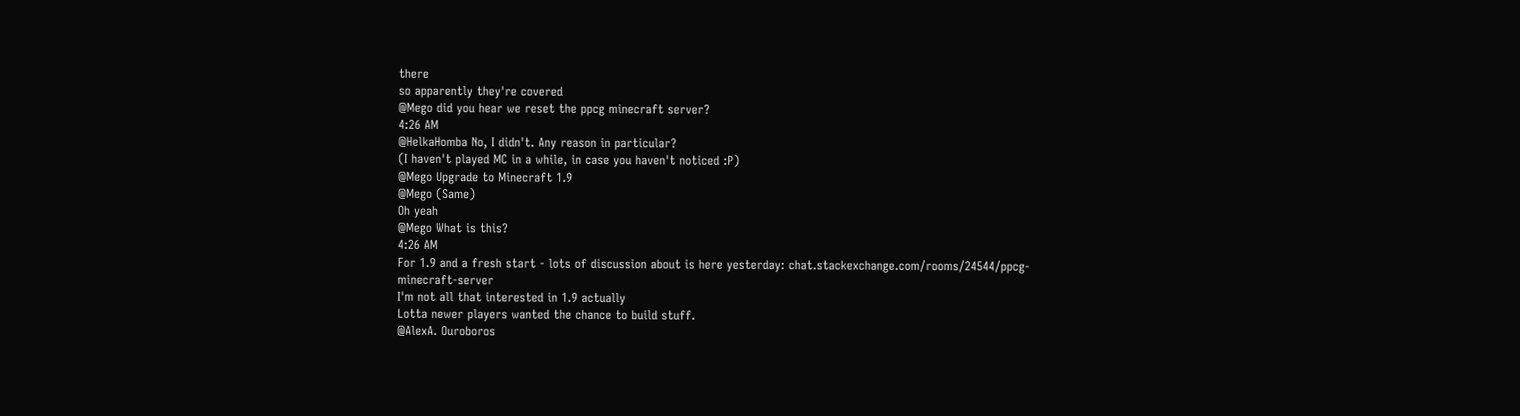there
so apparently they're covered
@Mego did you hear we reset the ppcg minecraft server?
4:26 AM
@HelkaHomba No, I didn't. Any reason in particular?
(I haven't played MC in a while, in case you haven't noticed :P)
@Mego Upgrade to Minecraft 1.9
@Mego (Same)
Oh yeah
@Mego What is this?
4:26 AM
For 1.9 and a fresh start - lots of discussion about is here yesterday: chat.stackexchange.com/rooms/24544/ppcg-minecraft-server
I'm not all that interested in 1.9 actually
Lotta newer players wanted the chance to build stuff.
@AlexA. Ouroboros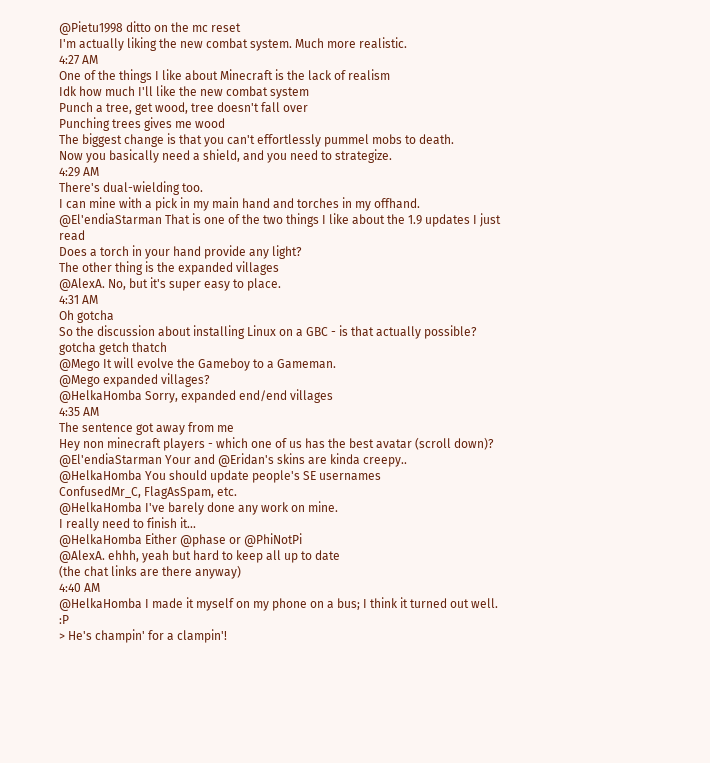@Pietu1998 ditto on the mc reset
I'm actually liking the new combat system. Much more realistic.
4:27 AM
One of the things I like about Minecraft is the lack of realism
Idk how much I'll like the new combat system
Punch a tree, get wood, tree doesn't fall over
Punching trees gives me wood
The biggest change is that you can't effortlessly pummel mobs to death.
Now you basically need a shield, and you need to strategize.
4:29 AM
There's dual-wielding too.
I can mine with a pick in my main hand and torches in my offhand.
@El'endiaStarman That is one of the two things I like about the 1.9 updates I just read
Does a torch in your hand provide any light?
The other thing is the expanded villages
@AlexA. No, but it's super easy to place.
4:31 AM
Oh gotcha
So the discussion about installing Linux on a GBC - is that actually possible?
gotcha getch thatch
@Mego It will evolve the Gameboy to a Gameman.
@Mego expanded villages?
@HelkaHomba Sorry, expanded end/end villages
4:35 AM
The sentence got away from me
Hey non minecraft players - which one of us has the best avatar (scroll down)?
@El'endiaStarman Your and @Eridan's skins are kinda creepy..
@HelkaHomba You should update people's SE usernames
ConfusedMr_C, FlagAsSpam, etc.
@HelkaHomba I've barely done any work on mine.
I really need to finish it...
@HelkaHomba Either @phase or @PhiNotPi
@AlexA. ehhh, yeah but hard to keep all up to date
(the chat links are there anyway)
4:40 AM
@HelkaHomba I made it myself on my phone on a bus; I think it turned out well. :P
> He's champin' for a clampin'!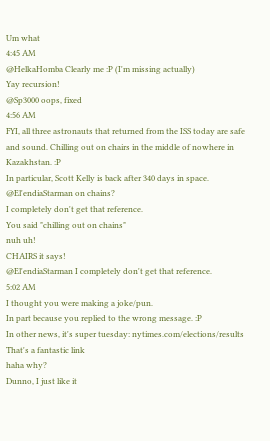Um what
4:45 AM
@HelkaHomba Clearly me :P (I'm missing actually)
Yay recursion!
@Sp3000 oops, fixed
4:56 AM
FYI, all three astronauts that returned from the ISS today are safe and sound. Chilling out on chairs in the middle of nowhere in Kazakhstan. :P
In particular, Scott Kelly is back after 340 days in space.
@El'endiaStarman on chains?
I completely don't get that reference.
You said "chilling out on chains"
nuh uh!
CHAIRS it says!
@El'endiaStarman I completely don't get that reference.
5:02 AM
I thought you were making a joke/pun.
In part because you replied to the wrong message. :P
In other news, it's super tuesday: nytimes.com/elections/results
That's a fantastic link
haha why?
Dunno, I just like it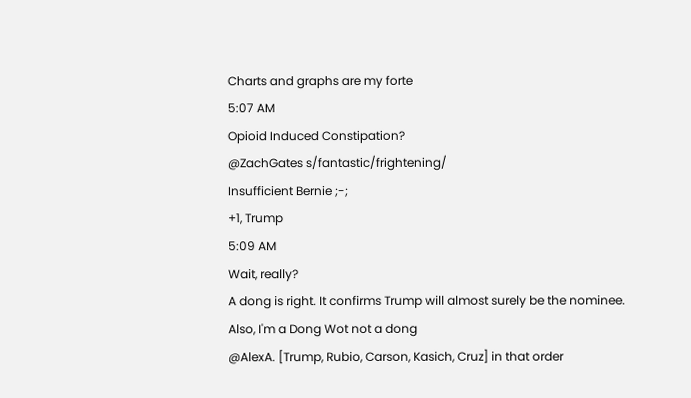Charts and graphs are my forte
5:07 AM
Opioid Induced Constipation?
@ZachGates s/fantastic/frightening/
Insufficient Bernie ;-;
+1, Trump
5:09 AM
Wait, really?
A dong is right. It confirms Trump will almost surely be the nominee.
Also, I'm a Dong Wot not a dong
@AlexA. [Trump, Rubio, Carson, Kasich, Cruz] in that order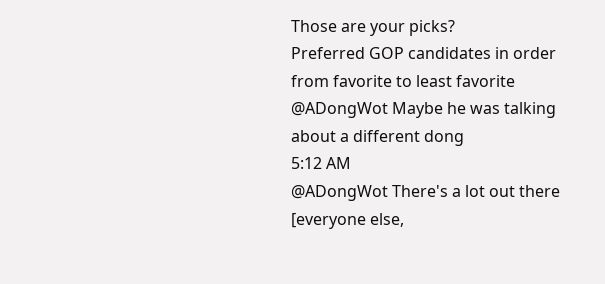Those are your picks?
Preferred GOP candidates in order from favorite to least favorite
@ADongWot Maybe he was talking about a different dong
5:12 AM
@ADongWot There's a lot out there
[everyone else,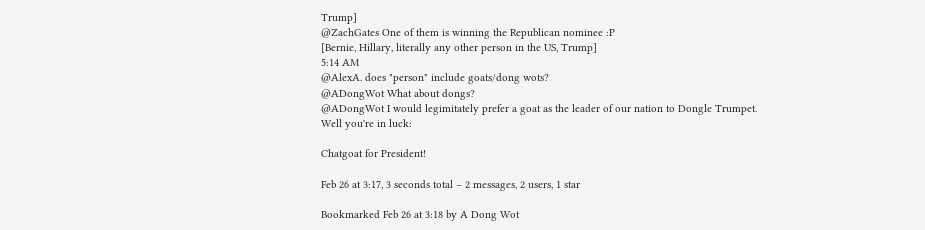Trump]
@ZachGates One of them is winning the Republican nominee :P
[Bernie, Hillary, literally any other person in the US, Trump]
5:14 AM
@AlexA. does "person" include goats/dong wots?
@ADongWot What about dongs?
@ADongWot I would legimitately prefer a goat as the leader of our nation to Dongle Trumpet.
Well you're in luck:

Chatgoat for President!

Feb 26 at 3:17, 3 seconds total – 2 messages, 2 users, 1 star

Bookmarked Feb 26 at 3:18 by A Dong Wot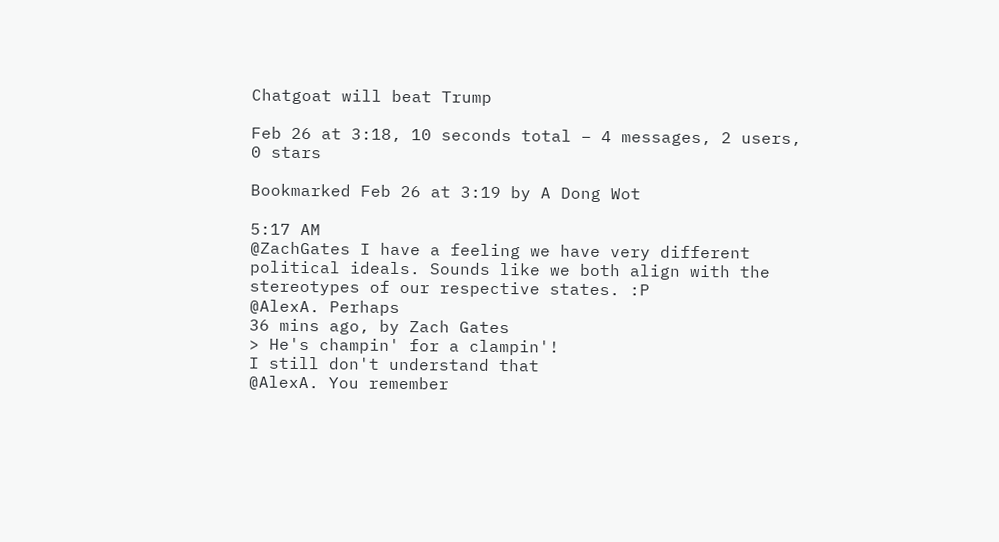Chatgoat will beat Trump

Feb 26 at 3:18, 10 seconds total – 4 messages, 2 users, 0 stars

Bookmarked Feb 26 at 3:19 by A Dong Wot

5:17 AM
@ZachGates I have a feeling we have very different political ideals. Sounds like we both align with the stereotypes of our respective states. :P
@AlexA. Perhaps
36 mins ago, by Zach Gates
> He's champin' for a clampin'!
I still don't understand that
@AlexA. You remember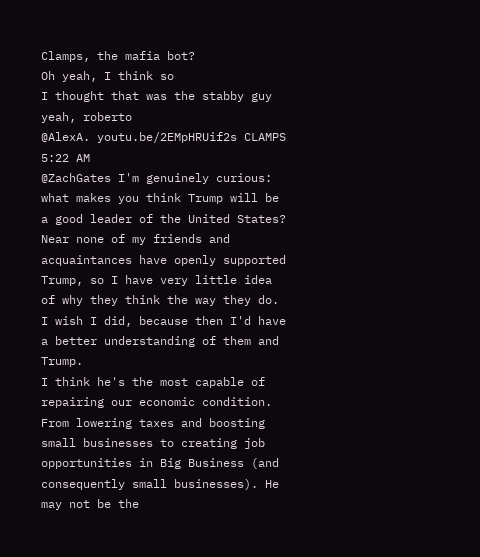Clamps, the mafia bot?
Oh yeah, I think so
I thought that was the stabby guy
yeah, roberto
@AlexA. youtu.be/2EMpHRUif2s CLAMPS
5:22 AM
@ZachGates I'm genuinely curious: what makes you think Trump will be a good leader of the United States? Near none of my friends and acquaintances have openly supported Trump, so I have very little idea of why they think the way they do. I wish I did, because then I'd have a better understanding of them and Trump.
I think he's the most capable of repairing our economic condition. From lowering taxes and boosting small businesses to creating job opportunities in Big Business (and consequently small businesses). He may not be the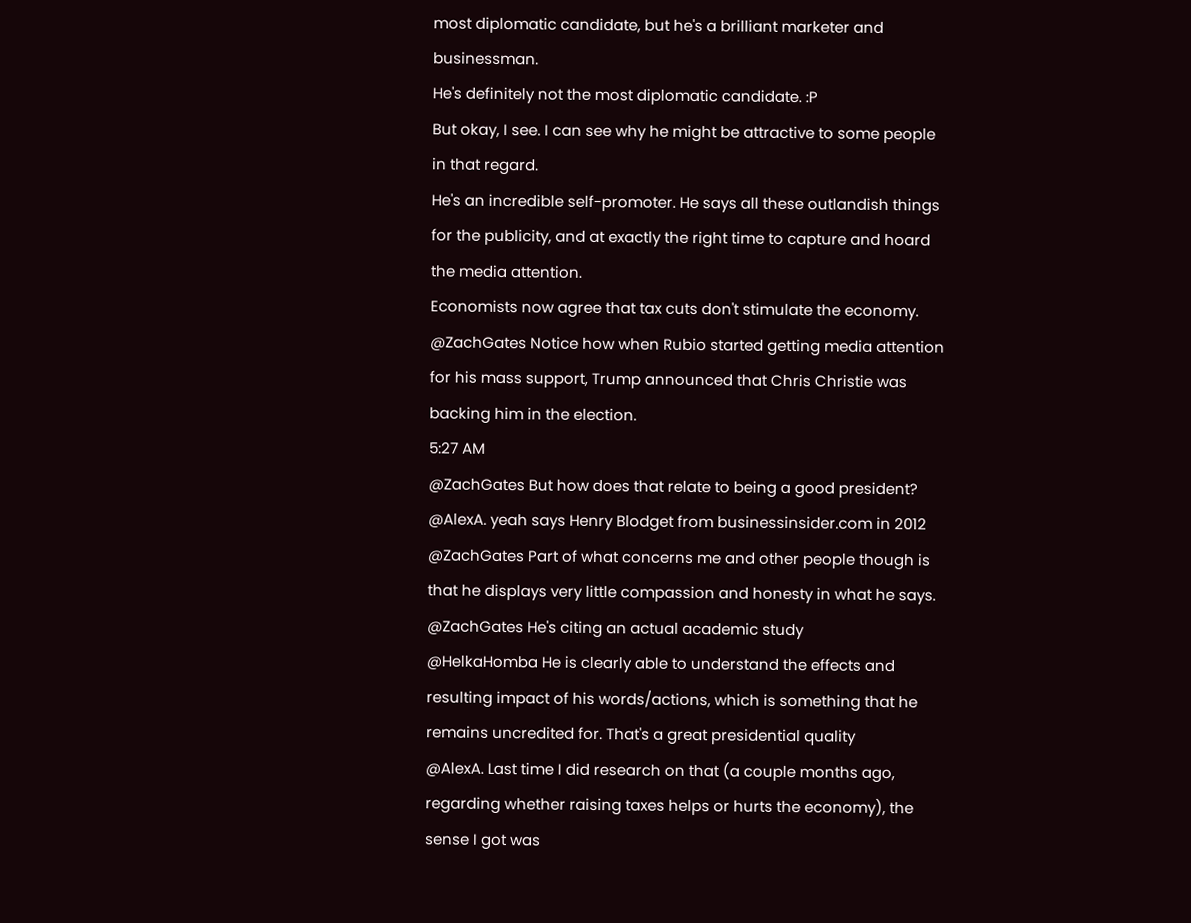most diplomatic candidate, but he's a brilliant marketer and businessman.
He's definitely not the most diplomatic candidate. :P
But okay, I see. I can see why he might be attractive to some people in that regard.
He's an incredible self-promoter. He says all these outlandish things for the publicity, and at exactly the right time to capture and hoard the media attention.
Economists now agree that tax cuts don't stimulate the economy.
@ZachGates Notice how when Rubio started getting media attention for his mass support, Trump announced that Chris Christie was backing him in the election.
5:27 AM
@ZachGates But how does that relate to being a good president?
@AlexA. yeah says Henry Blodget from businessinsider.com in 2012
@ZachGates Part of what concerns me and other people though is that he displays very little compassion and honesty in what he says.
@ZachGates He's citing an actual academic study
@HelkaHomba He is clearly able to understand the effects and resulting impact of his words/actions, which is something that he remains uncredited for. That's a great presidential quality
@AlexA. Last time I did research on that (a couple months ago, regarding whether raising taxes helps or hurts the economy), the sense I got was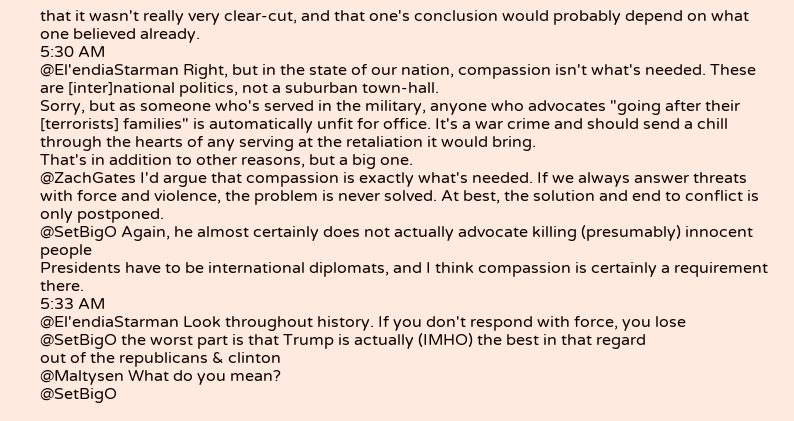that it wasn't really very clear-cut, and that one's conclusion would probably depend on what one believed already.
5:30 AM
@El'endiaStarman Right, but in the state of our nation, compassion isn't what's needed. These are [inter]national politics, not a suburban town-hall.
Sorry, but as someone who's served in the military, anyone who advocates "going after their [terrorists] families" is automatically unfit for office. It's a war crime and should send a chill through the hearts of any serving at the retaliation it would bring.
That's in addition to other reasons, but a big one.
@ZachGates I'd argue that compassion is exactly what's needed. If we always answer threats with force and violence, the problem is never solved. At best, the solution and end to conflict is only postponed.
@SetBigO Again, he almost certainly does not actually advocate killing (presumably) innocent people
Presidents have to be international diplomats, and I think compassion is certainly a requirement there.
5:33 AM
@El'endiaStarman Look throughout history. If you don't respond with force, you lose
@SetBigO the worst part is that Trump is actually (IMHO) the best in that regard
out of the republicans & clinton
@Maltysen What do you mean?
@SetBigO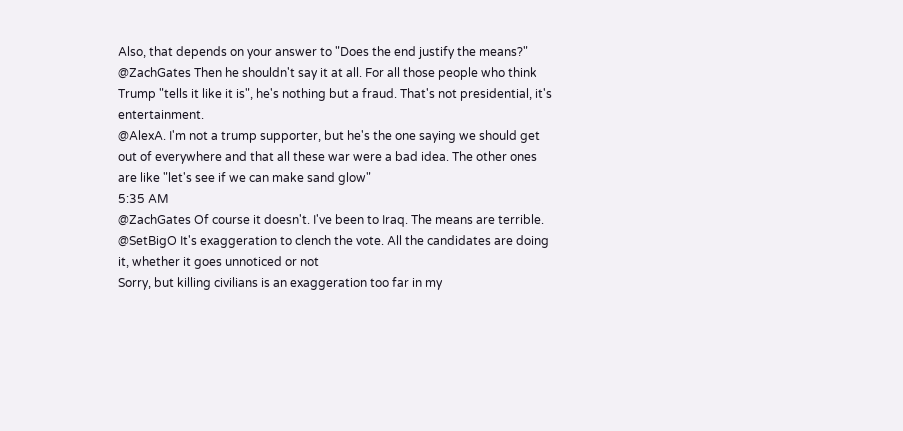Also, that depends on your answer to "Does the end justify the means?"
@ZachGates Then he shouldn't say it at all. For all those people who think Trump "tells it like it is", he's nothing but a fraud. That's not presidential, it's entertainment.
@AlexA. I'm not a trump supporter, but he's the one saying we should get out of everywhere and that all these war were a bad idea. The other ones are like "let's see if we can make sand glow"
5:35 AM
@ZachGates Of course it doesn't. I've been to Iraq. The means are terrible.
@SetBigO It's exaggeration to clench the vote. All the candidates are doing it, whether it goes unnoticed or not
Sorry, but killing civilians is an exaggeration too far in my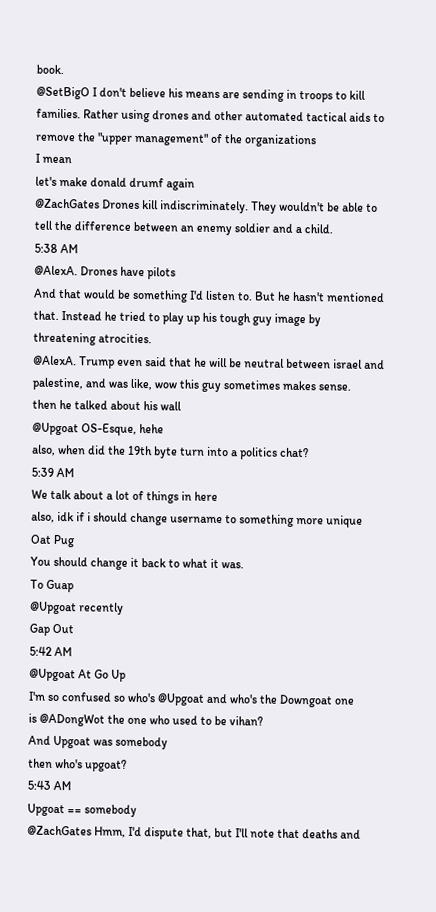book.
@SetBigO I don't believe his means are sending in troops to kill families. Rather using drones and other automated tactical aids to remove the "upper management" of the organizations
I mean
let's make donald drumf again
@ZachGates Drones kill indiscriminately. They wouldn't be able to tell the difference between an enemy soldier and a child.
5:38 AM
@AlexA. Drones have pilots
And that would be something I'd listen to. But he hasn't mentioned that. Instead he tried to play up his tough guy image by threatening atrocities.
@AlexA. Trump even said that he will be neutral between israel and palestine, and was like, wow this guy sometimes makes sense.
then he talked about his wall
@Upgoat OS-Esque, hehe
also, when did the 19th byte turn into a politics chat?
5:39 AM
We talk about a lot of things in here
also, idk if i should change username to something more unique
Oat Pug
You should change it back to what it was.
To Guap
@Upgoat recently
Gap Out
5:42 AM
@Upgoat At Go Up
I'm so confused so who's @Upgoat and who's the Downgoat one
is @ADongWot the one who used to be vihan?
And Upgoat was somebody
then who's upgoat?
5:43 AM
Upgoat == somebody
@ZachGates Hmm, I'd dispute that, but I'll note that deaths and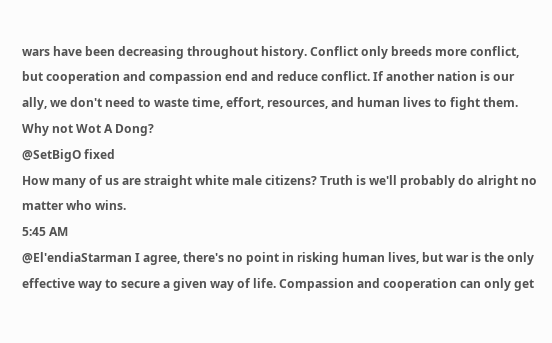wars have been decreasing throughout history. Conflict only breeds more conflict, but cooperation and compassion end and reduce conflict. If another nation is our ally, we don't need to waste time, effort, resources, and human lives to fight them.
Why not Wot A Dong?
@SetBigO fixed
How many of us are straight white male citizens? Truth is we'll probably do alright no matter who wins.
5:45 AM
@El'endiaStarman I agree, there's no point in risking human lives, but war is the only effective way to secure a given way of life. Compassion and cooperation can only get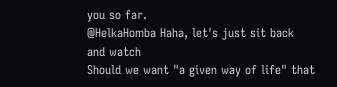you so far.
@HelkaHomba Haha, let's just sit back and watch
Should we want "a given way of life" that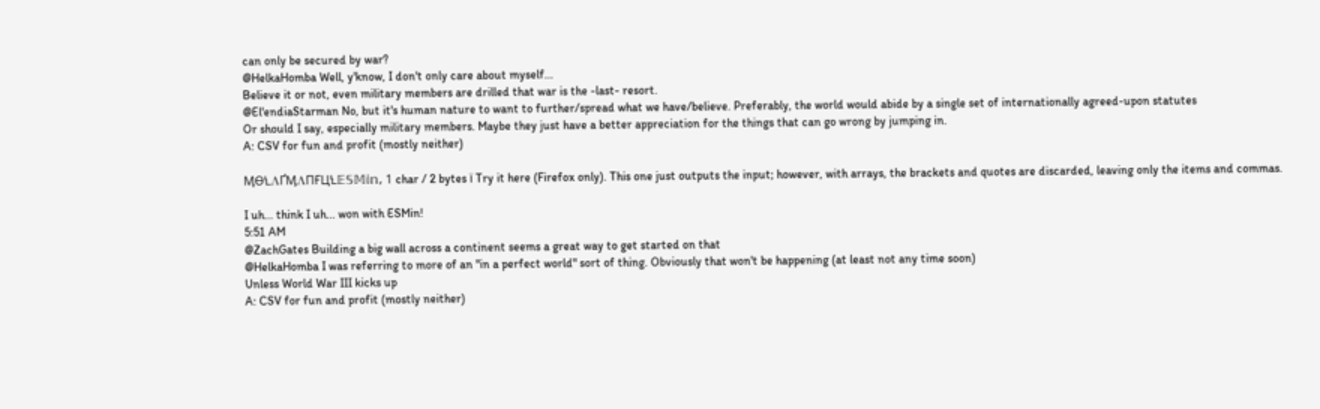can only be secured by war?
@HelkaHomba Well, y'know, I don't only care about myself...
Believe it or not, even military members are drilled that war is the -last- resort.
@El'endiaStarman No, but it's human nature to want to further/spread what we have/believe. Preferably, the world would abide by a single set of internationally agreed-upon statutes
Or should I say, especially military members. Maybe they just have a better appreciation for the things that can go wrong by jumping in.
A: CSV for fun and profit (mostly neither)

ӍѲꝆΛҐӍΛПҒЦꝆ𝔼𝕊𝕄𝕚𝕟, 1 char / 2 bytes ï Try it here (Firefox only). This one just outputs the input; however, with arrays, the brackets and quotes are discarded, leaving only the items and commas.

I uh... think I uh... won with ESMin!
5:51 AM
@ZachGates Building a big wall across a continent seems a great way to get started on that
@HelkaHomba I was referring to more of an "in a perfect world" sort of thing. Obviously that won't be happening (at least not any time soon)
Unless World War III kicks up
A: CSV for fun and profit (mostly neither)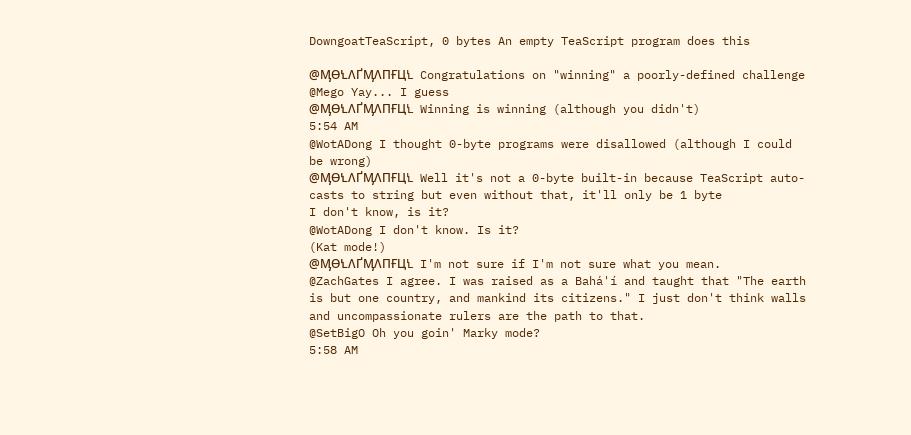DowngoatTeaScript, 0 bytes An empty TeaScript program does this

@ӍѲꝆΛҐӍΛПҒЦꝆ Congratulations on "winning" a poorly-defined challenge
@Mego Yay... I guess
@ӍѲꝆΛҐӍΛПҒЦꝆ Winning is winning (although you didn't)
5:54 AM
@WotADong I thought 0-byte programs were disallowed (although I could be wrong)
@ӍѲꝆΛҐӍΛПҒЦꝆ Well it's not a 0-byte built-in because TeaScript auto-casts to string but even without that, it'll only be 1 byte
I don't know, is it?
@WotADong I don't know. Is it?
(Kat mode!)
@ӍѲꝆΛҐӍΛПҒЦꝆ I'm not sure if I'm not sure what you mean.
@ZachGates I agree. I was raised as a Bahá'í and taught that "The earth is but one country, and mankind its citizens." I just don't think walls and uncompassionate rulers are the path to that.
@SetBigO Oh you goin' Marky mode?
5:58 AM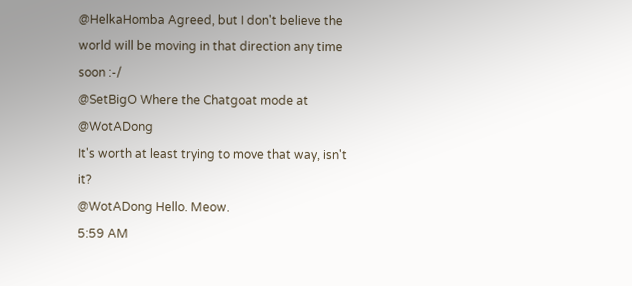@HelkaHomba Agreed, but I don't believe the world will be moving in that direction any time soon :-/
@SetBigO Where the Chatgoat mode at @WotADong
It's worth at least trying to move that way, isn't it?
@WotADong Hello. Meow.
5:59 AM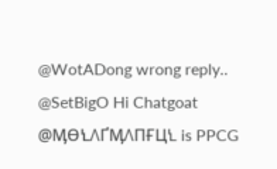@WotADong wrong reply..
@SetBigO Hi Chatgoat
@ӍѲꝆΛҐӍΛПҒЦꝆ is PPCG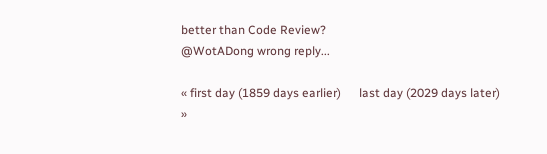better than Code Review?
@WotADong wrong reply...

« first day (1859 days earlier)      last day (2029 days later) »